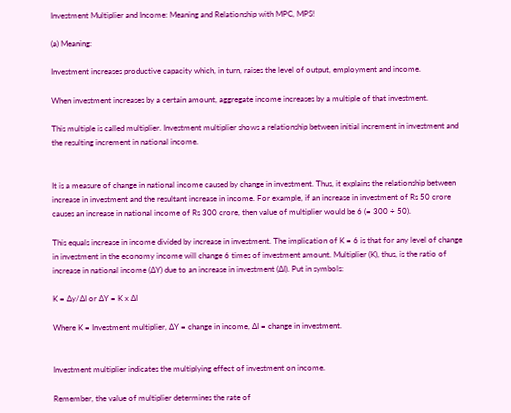Investment Multiplier and Income: Meaning and Relationship with MPC, MPS!

(a) Meaning:

Investment increases productive capacity which, in turn, raises the level of output, employment and income.

When investment increases by a certain amount, aggregate income increases by a multiple of that investment.

This multiple is called multiplier. Investment multiplier shows a relationship between initial increment in investment and the resulting increment in national income.


It is a measure of change in national income caused by change in investment. Thus, it explains the relationship between increase in investment and the resultant increase in income. For example, if an increase in investment of Rs 50 crore causes an increase in national income of Rs 300 crore, then value of multiplier would be 6 (= 300 ÷ 50).

This equals increase in income divided by increase in investment. The implication of K = 6 is that for any level of change in investment in the economy income will change 6 times of investment amount. Multiplier (K), thus, is the ratio of increase in national income (∆Y) due to an increase in investment (∆I). Put in symbols:

K = ∆y/∆I or ∆Y = K x ∆I

Where K = Investment multiplier, ∆Y = change in income, ∆I = change in investment.


Investment multiplier indicates the multiplying effect of investment on income.

Remember, the value of multiplier determines the rate of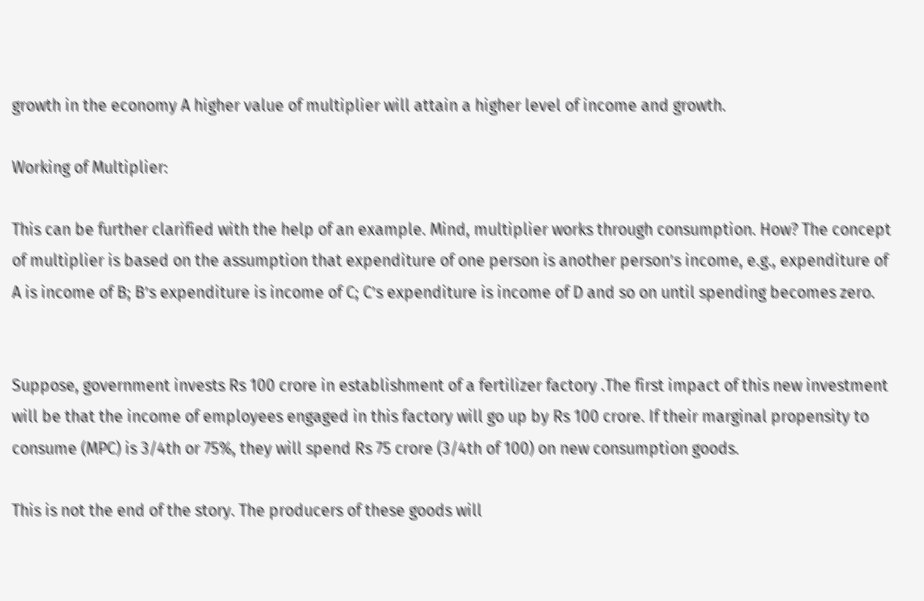growth in the economy A higher value of multiplier will attain a higher level of income and growth.

Working of Multiplier:

This can be further clarified with the help of an example. Mind, multiplier works through consumption. How? The concept of multiplier is based on the assumption that expenditure of one person is another person’s income, e.g., expenditure of A is income of B; B’s expenditure is income of C; C’s expenditure is income of D and so on until spending becomes zero.


Suppose, government invests Rs 100 crore in establishment of a fertilizer factory .The first impact of this new investment will be that the income of employees engaged in this factory will go up by Rs 100 crore. If their marginal propensity to consume (MPC) is 3/4th or 75%, they will spend Rs 75 crore (3/4th of 100) on new consumption goods.

This is not the end of the story. The producers of these goods will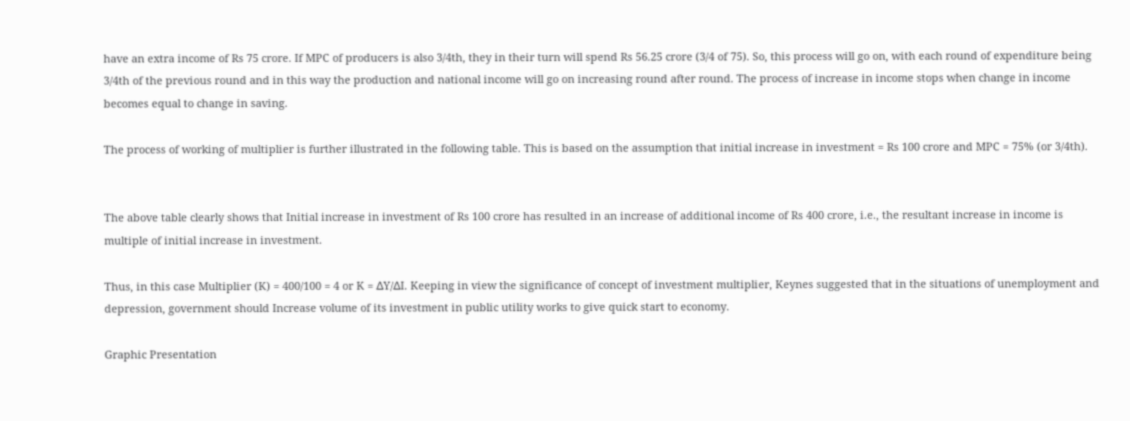have an extra income of Rs 75 crore. If MPC of producers is also 3/4th, they in their turn will spend Rs 56.25 crore (3/4 of 75). So, this process will go on, with each round of expenditure being 3/4th of the previous round and in this way the production and national income will go on increasing round after round. The process of increase in income stops when change in income becomes equal to change in saving.

The process of working of multiplier is further illustrated in the following table. This is based on the assumption that initial increase in investment = Rs 100 crore and MPC = 75% (or 3/4th).


The above table clearly shows that Initial increase in investment of Rs 100 crore has resulted in an increase of additional income of Rs 400 crore, i.e., the resultant increase in income is multiple of initial increase in investment.

Thus, in this case Multiplier (K) = 400/100 = 4 or K = ∆Y/∆I. Keeping in view the significance of concept of investment multiplier, Keynes suggested that in the situations of unemployment and depression, government should Increase volume of its investment in public utility works to give quick start to economy.

Graphic Presentation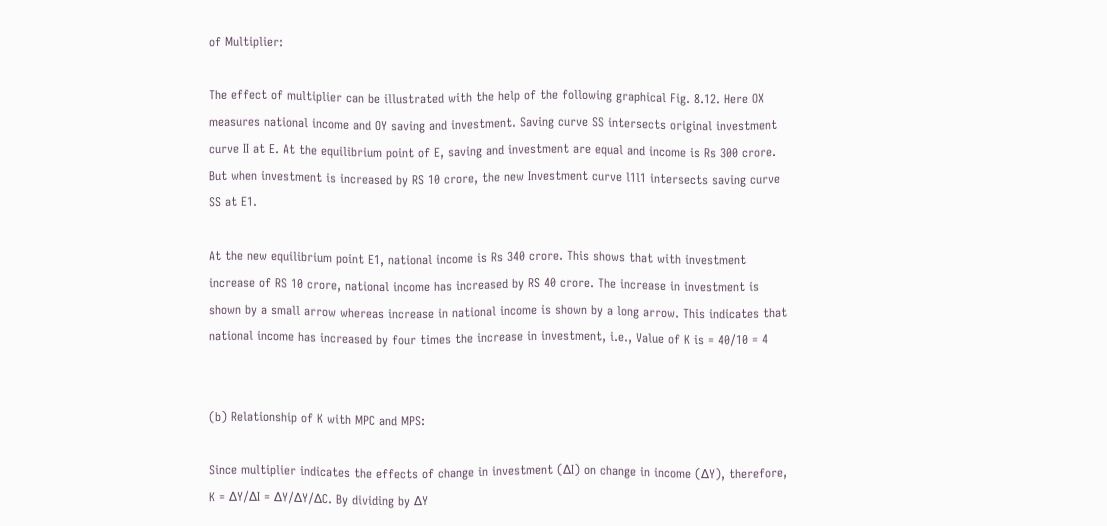of Multiplier:

The effect of multiplier can be illustrated with the help of the following graphical Fig. 8.12. Here OX measures national income and OY saving and investment. Saving curve SS intersects original investment curve II at E. At the equilibrium point of E, saving and investment are equal and income is Rs 300 crore. But when investment is increased by RS 10 crore, the new Investment curve l1l1 intersects saving curve SS at E1.

At the new equilibrium point E1, national income is Rs 340 crore. This shows that with investment increase of RS 10 crore, national income has increased by RS 40 crore. The increase in investment is shown by a small arrow whereas increase in national income is shown by a long arrow. This indicates that national income has increased by four times the increase in investment, i.e., Value of K is = 40/10 = 4


(b) Relationship of K with MPC and MPS:

Since multiplier indicates the effects of change in investment (∆I) on change in income (∆Y), therefore, K = ∆Y/∆I = ∆Y/∆Y/∆C. By dividing by ∆Y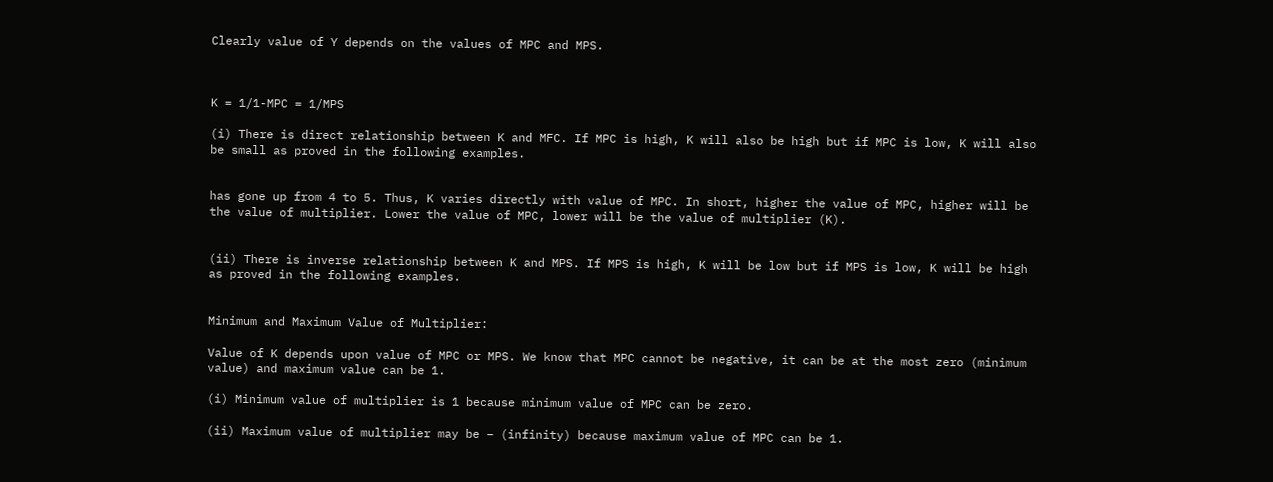Clearly value of Y depends on the values of MPC and MPS.



K = 1/1-MPC = 1/MPS

(i) There is direct relationship between K and MFC. If MPC is high, K will also be high but if MPC is low, K will also be small as proved in the following examples.


has gone up from 4 to 5. Thus, K varies directly with value of MPC. In short, higher the value of MPC, higher will be the value of multiplier. Lower the value of MPC, lower will be the value of multiplier (K).


(ii) There is inverse relationship between K and MPS. If MPS is high, K will be low but if MPS is low, K will be high as proved in the following examples.


Minimum and Maximum Value of Multiplier:

Value of K depends upon value of MPC or MPS. We know that MPC cannot be negative, it can be at the most zero (minimum value) and maximum value can be 1.

(i) Minimum value of multiplier is 1 because minimum value of MPC can be zero.

(ii) Maximum value of multiplier may be – (infinity) because maximum value of MPC can be 1.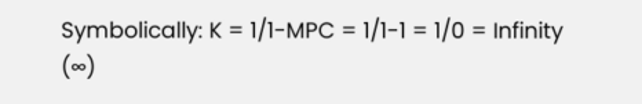Symbolically: K = 1/1-MPC = 1/1-1 = 1/0 = Infinity (∞)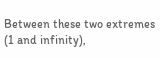Between these two extremes (1 and infinity),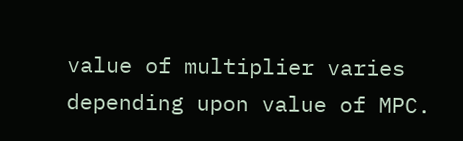value of multiplier varies depending upon value of MPC.